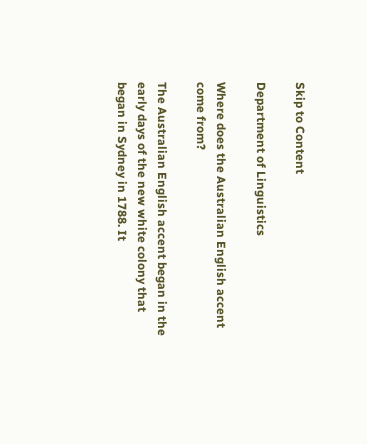Skip to Content

Department of Linguistics

Where does the Australian English accent come from?

The Australian English accent began in the early days of the new white colony that began in Sydney in 1788. It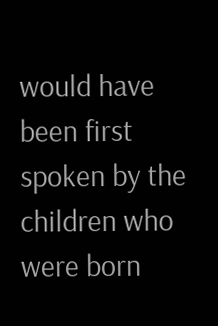would have been first spoken by the children who were born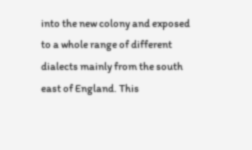into the new colony and exposed to a whole range of different dialects mainly from the south east of England. This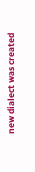new dialect was created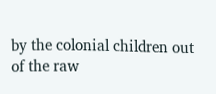by the colonial children out of the raw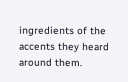ingredients of the accents they heard around them.